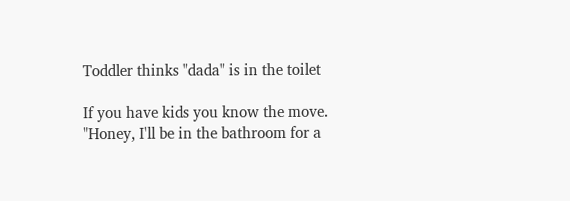Toddler thinks "dada" is in the toilet

If you have kids you know the move.  "Honey, I'll be in the bathroom for a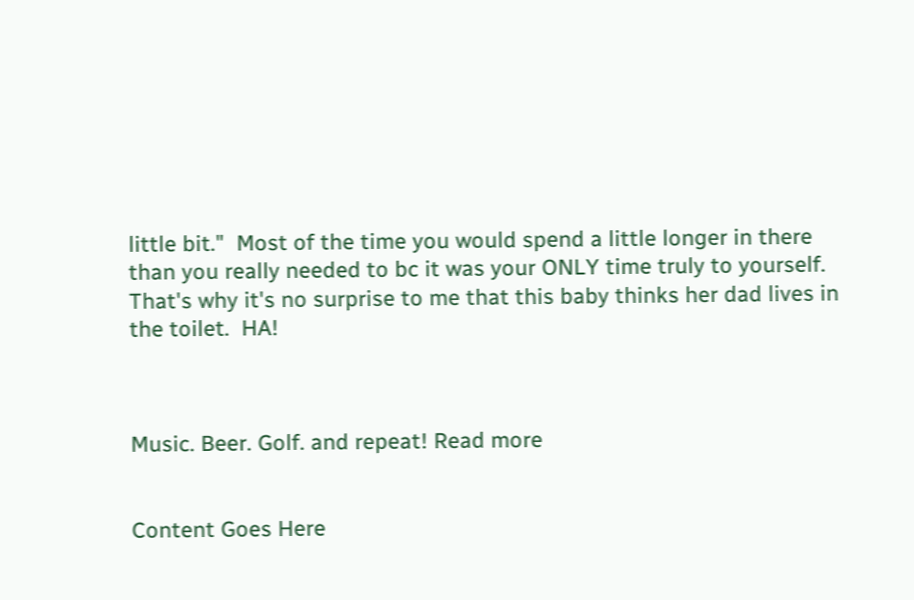little bit."  Most of the time you would spend a little longer in there than you really needed to bc it was your ONLY time truly to yourself.  That's why it's no surprise to me that this baby thinks her dad lives in the toilet.  HA!



Music. Beer. Golf. and repeat! Read more


Content Goes Here